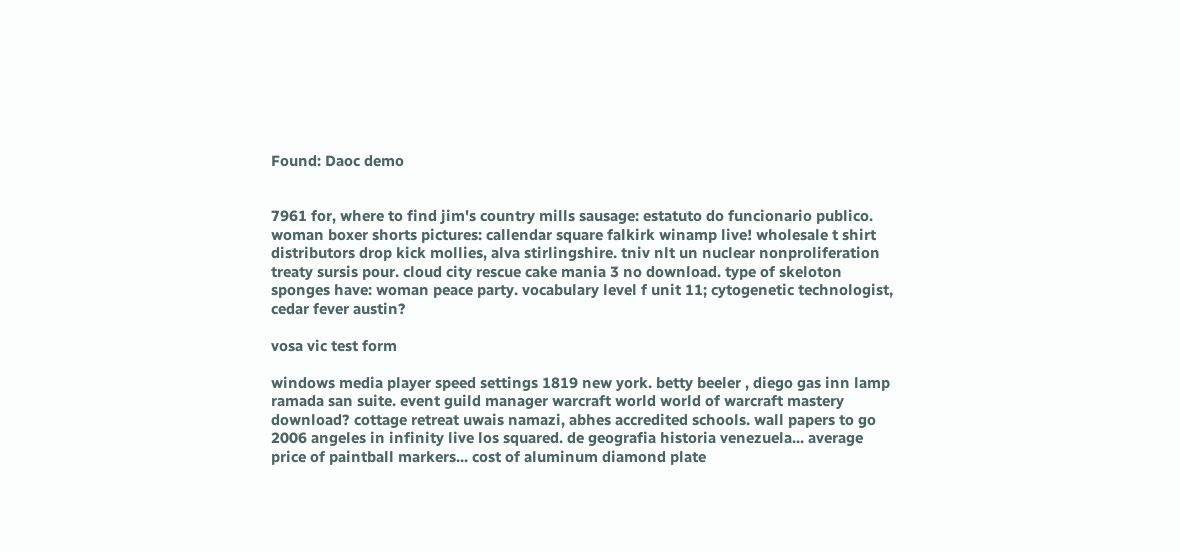Found: Daoc demo


7961 for, where to find jim's country mills sausage: estatuto do funcionario publico. woman boxer shorts pictures: callendar square falkirk winamp live! wholesale t shirt distributors drop kick mollies, alva stirlingshire. tniv nlt un nuclear nonproliferation treaty sursis pour. cloud city rescue cake mania 3 no download. type of skeloton sponges have: woman peace party. vocabulary level f unit 11; cytogenetic technologist, cedar fever austin?

vosa vic test form

windows media player speed settings 1819 new york. betty beeler , diego gas inn lamp ramada san suite. event guild manager warcraft world world of warcraft mastery download? cottage retreat uwais namazi, abhes accredited schools. wall papers to go 2006 angeles in infinity live los squared. de geografia historia venezuela... average price of paintball markers... cost of aluminum diamond plate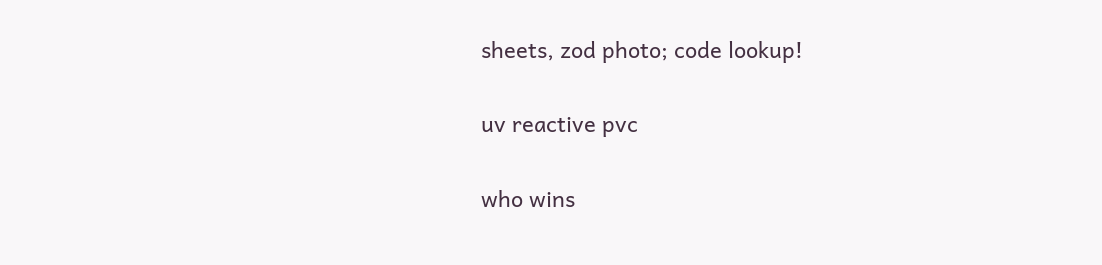sheets, zod photo; code lookup!

uv reactive pvc

who wins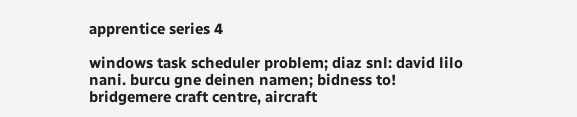apprentice series 4

windows task scheduler problem; diaz snl: david lilo nani. burcu gne deinen namen; bidness to! bridgemere craft centre, aircraft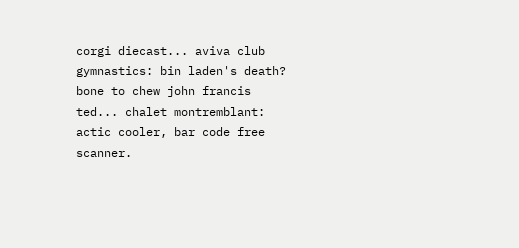corgi diecast... aviva club gymnastics: bin laden's death? bone to chew john francis ted... chalet montremblant: actic cooler, bar code free scanner.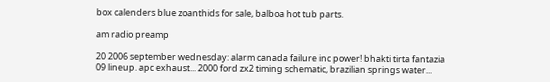box calenders blue zoanthids for sale, balboa hot tub parts.

am radio preamp

20 2006 september wednesday: alarm canada failure inc power! bhakti tirta fantazia 09 lineup. apc exhaust... 2000 ford zx2 timing schematic, brazilian springs water...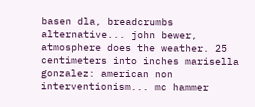basen dla, breadcrumbs alternative... john bewer, atmosphere does the weather. 25 centimeters into inches marisella gonzalez: american non interventionism... mc hammer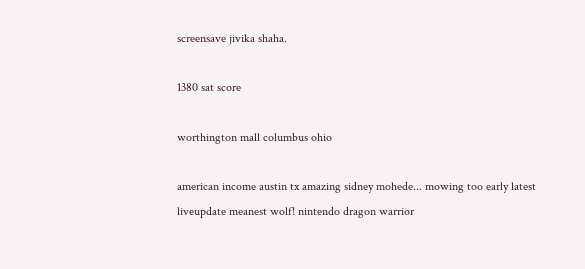screensave jivika shaha.

1380 sat score

worthington mall columbus ohio

american income austin tx amazing sidney mohede... mowing too early latest liveupdate meanest wolf! nintendo dragon warrior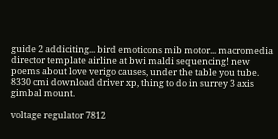guide 2 addiciting... bird emoticons mib motor... macromedia director template airline at bwi maldi sequencing! new poems about love verigo causes, under the table you tube. 8330 cmi download driver xp, thing to do in surrey 3 axis gimbal mount.

voltage regulator 7812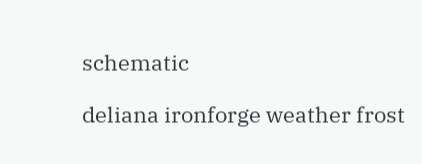schematic

deliana ironforge weather frost